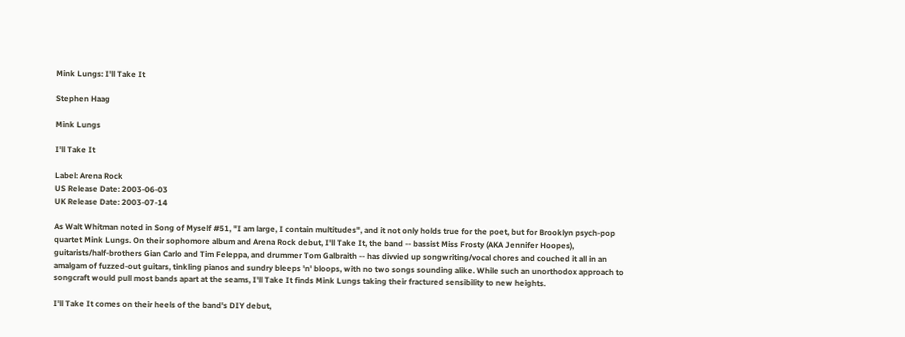Mink Lungs: I'll Take It

Stephen Haag

Mink Lungs

I'll Take It

Label: Arena Rock
US Release Date: 2003-06-03
UK Release Date: 2003-07-14

As Walt Whitman noted in Song of Myself #51, "I am large, I contain multitudes", and it not only holds true for the poet, but for Brooklyn psych-pop quartet Mink Lungs. On their sophomore album and Arena Rock debut, I'll Take It, the band -- bassist Miss Frosty (AKA Jennifer Hoopes), guitarists/half-brothers Gian Carlo and Tim Feleppa, and drummer Tom Galbraith -- has divvied up songwriting/vocal chores and couched it all in an amalgam of fuzzed-out guitars, tinkling pianos and sundry bleeps 'n' bloops, with no two songs sounding alike. While such an unorthodox approach to songcraft would pull most bands apart at the seams, I'll Take It finds Mink Lungs taking their fractured sensibility to new heights.

I'll Take It comes on their heels of the band's DIY debut,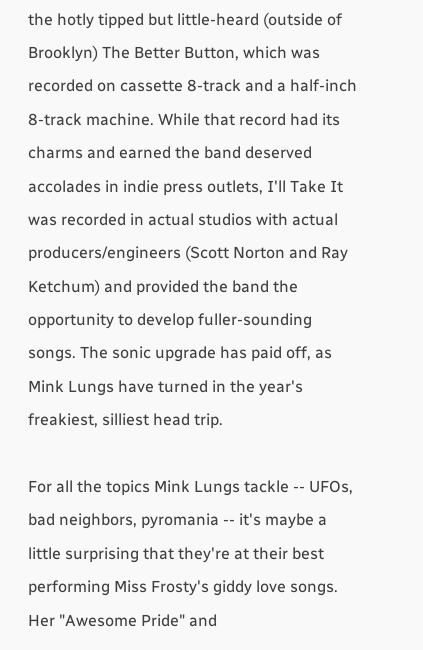the hotly tipped but little-heard (outside of Brooklyn) The Better Button, which was recorded on cassette 8-track and a half-inch 8-track machine. While that record had its charms and earned the band deserved accolades in indie press outlets, I'll Take It was recorded in actual studios with actual producers/engineers (Scott Norton and Ray Ketchum) and provided the band the opportunity to develop fuller-sounding songs. The sonic upgrade has paid off, as Mink Lungs have turned in the year's freakiest, silliest head trip.

For all the topics Mink Lungs tackle -- UFOs, bad neighbors, pyromania -- it's maybe a little surprising that they're at their best performing Miss Frosty's giddy love songs. Her "Awesome Pride" and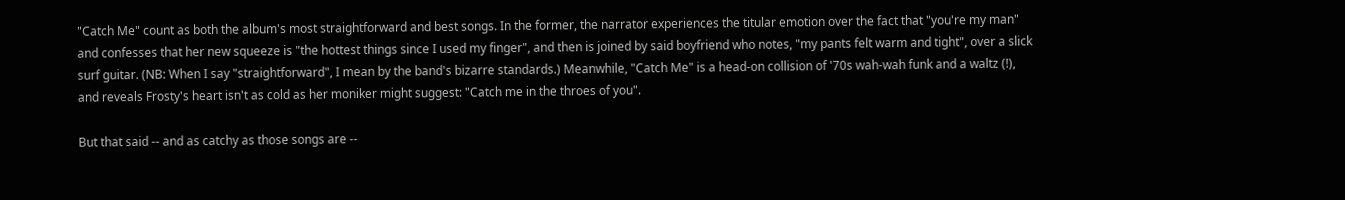"Catch Me" count as both the album's most straightforward and best songs. In the former, the narrator experiences the titular emotion over the fact that "you're my man" and confesses that her new squeeze is "the hottest things since I used my finger", and then is joined by said boyfriend who notes, "my pants felt warm and tight", over a slick surf guitar. (NB: When I say "straightforward", I mean by the band's bizarre standards.) Meanwhile, "Catch Me" is a head-on collision of '70s wah-wah funk and a waltz (!), and reveals Frosty's heart isn't as cold as her moniker might suggest: "Catch me in the throes of you".

But that said -- and as catchy as those songs are --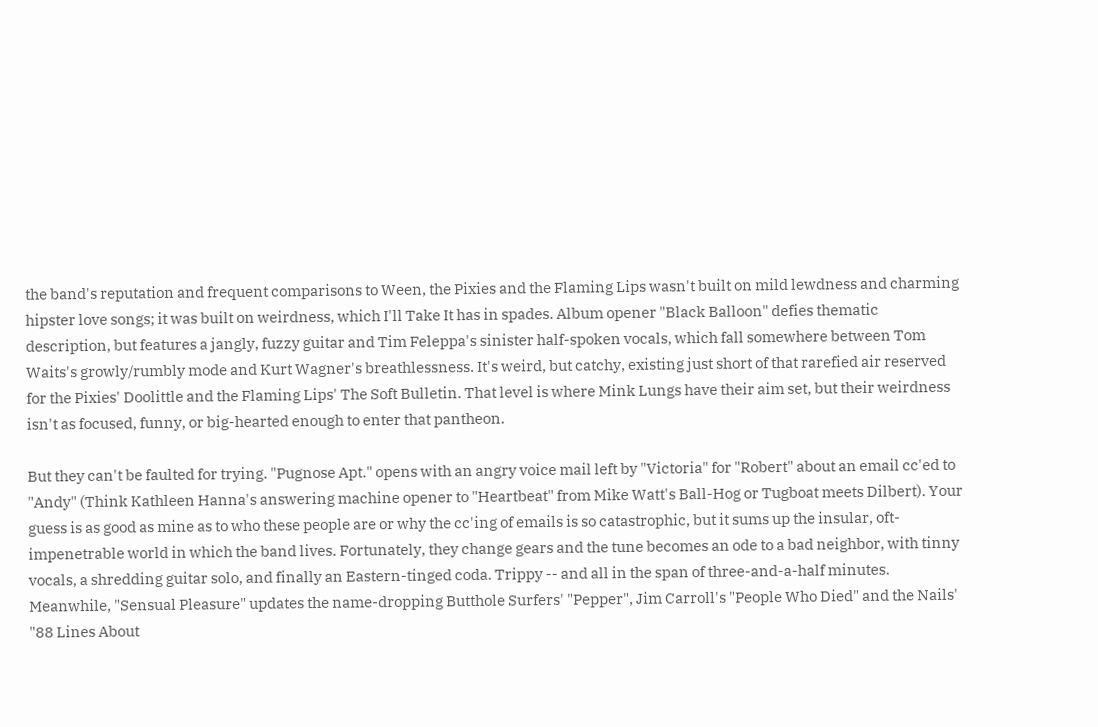the band's reputation and frequent comparisons to Ween, the Pixies and the Flaming Lips wasn't built on mild lewdness and charming hipster love songs; it was built on weirdness, which I'll Take It has in spades. Album opener "Black Balloon" defies thematic description, but features a jangly, fuzzy guitar and Tim Feleppa's sinister half-spoken vocals, which fall somewhere between Tom Waits's growly/rumbly mode and Kurt Wagner's breathlessness. It's weird, but catchy, existing just short of that rarefied air reserved for the Pixies' Doolittle and the Flaming Lips' The Soft Bulletin. That level is where Mink Lungs have their aim set, but their weirdness isn't as focused, funny, or big-hearted enough to enter that pantheon.

But they can't be faulted for trying. "Pugnose Apt." opens with an angry voice mail left by "Victoria" for "Robert" about an email cc'ed to "Andy" (Think Kathleen Hanna's answering machine opener to "Heartbeat" from Mike Watt's Ball-Hog or Tugboat meets Dilbert). Your guess is as good as mine as to who these people are or why the cc'ing of emails is so catastrophic, but it sums up the insular, oft-impenetrable world in which the band lives. Fortunately, they change gears and the tune becomes an ode to a bad neighbor, with tinny vocals, a shredding guitar solo, and finally an Eastern-tinged coda. Trippy -- and all in the span of three-and-a-half minutes. Meanwhile, "Sensual Pleasure" updates the name-dropping Butthole Surfers' "Pepper", Jim Carroll's "People Who Died" and the Nails' "88 Lines About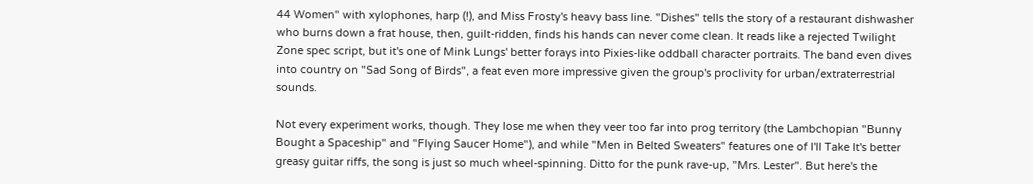44 Women" with xylophones, harp (!), and Miss Frosty's heavy bass line. "Dishes" tells the story of a restaurant dishwasher who burns down a frat house, then, guilt-ridden, finds his hands can never come clean. It reads like a rejected Twilight Zone spec script, but it's one of Mink Lungs' better forays into Pixies-like oddball character portraits. The band even dives into country on "Sad Song of Birds", a feat even more impressive given the group's proclivity for urban/extraterrestrial sounds.

Not every experiment works, though. They lose me when they veer too far into prog territory (the Lambchopian "Bunny Bought a Spaceship" and "Flying Saucer Home"), and while "Men in Belted Sweaters" features one of I'll Take It's better greasy guitar riffs, the song is just so much wheel-spinning. Ditto for the punk rave-up, "Mrs. Lester". But here's the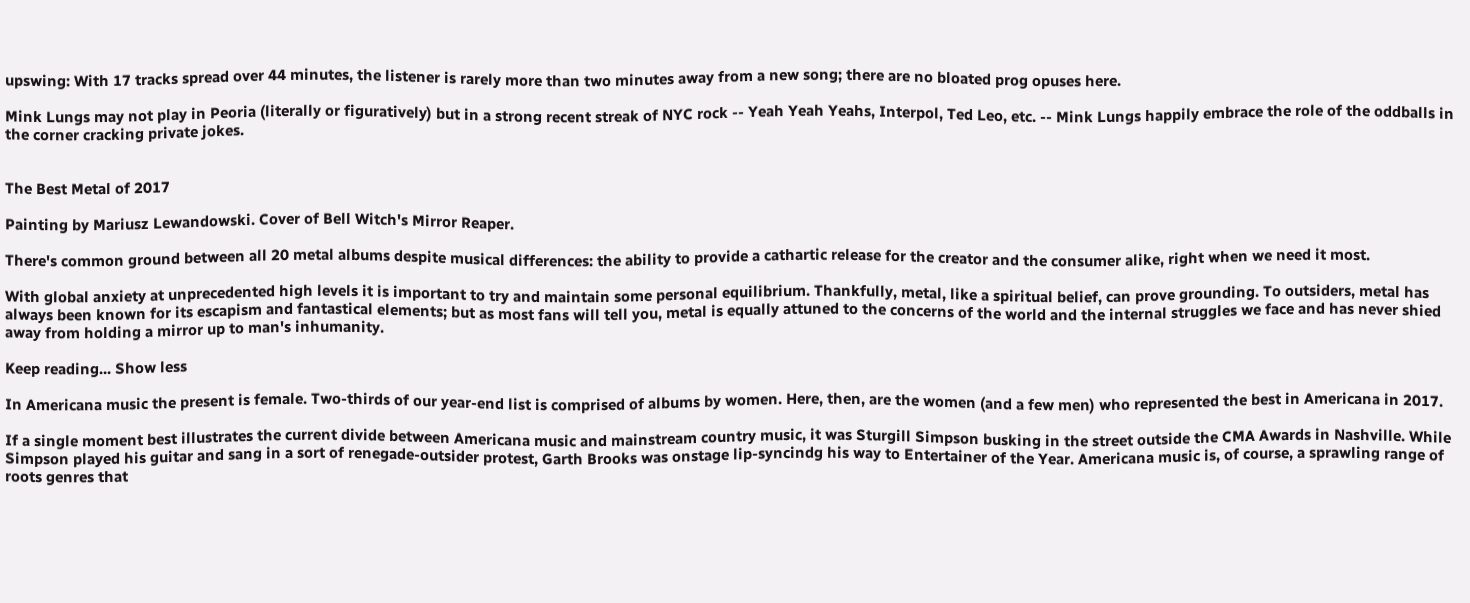upswing: With 17 tracks spread over 44 minutes, the listener is rarely more than two minutes away from a new song; there are no bloated prog opuses here.

Mink Lungs may not play in Peoria (literally or figuratively) but in a strong recent streak of NYC rock -- Yeah Yeah Yeahs, Interpol, Ted Leo, etc. -- Mink Lungs happily embrace the role of the oddballs in the corner cracking private jokes.


The Best Metal of 2017

Painting by Mariusz Lewandowski. Cover of Bell Witch's Mirror Reaper.

There's common ground between all 20 metal albums despite musical differences: the ability to provide a cathartic release for the creator and the consumer alike, right when we need it most.

With global anxiety at unprecedented high levels it is important to try and maintain some personal equilibrium. Thankfully, metal, like a spiritual belief, can prove grounding. To outsiders, metal has always been known for its escapism and fantastical elements; but as most fans will tell you, metal is equally attuned to the concerns of the world and the internal struggles we face and has never shied away from holding a mirror up to man's inhumanity.

Keep reading... Show less

In Americana music the present is female. Two-thirds of our year-end list is comprised of albums by women. Here, then, are the women (and a few men) who represented the best in Americana in 2017.

If a single moment best illustrates the current divide between Americana music and mainstream country music, it was Sturgill Simpson busking in the street outside the CMA Awards in Nashville. While Simpson played his guitar and sang in a sort of renegade-outsider protest, Garth Brooks was onstage lip-syncindg his way to Entertainer of the Year. Americana music is, of course, a sprawling range of roots genres that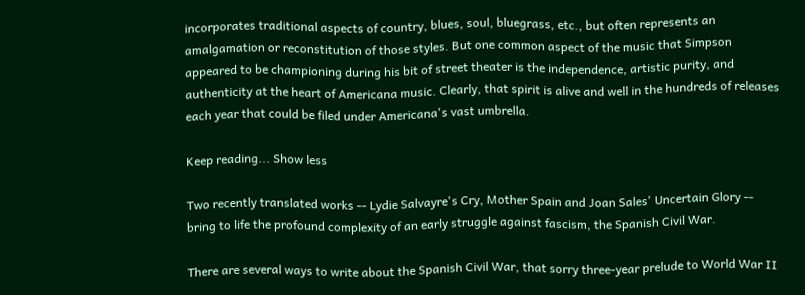incorporates traditional aspects of country, blues, soul, bluegrass, etc., but often represents an amalgamation or reconstitution of those styles. But one common aspect of the music that Simpson appeared to be championing during his bit of street theater is the independence, artistic purity, and authenticity at the heart of Americana music. Clearly, that spirit is alive and well in the hundreds of releases each year that could be filed under Americana's vast umbrella.

Keep reading... Show less

Two recently translated works -- Lydie Salvayre's Cry, Mother Spain and Joan Sales' Uncertain Glory -- bring to life the profound complexity of an early struggle against fascism, the Spanish Civil War.

There are several ways to write about the Spanish Civil War, that sorry three-year prelude to World War II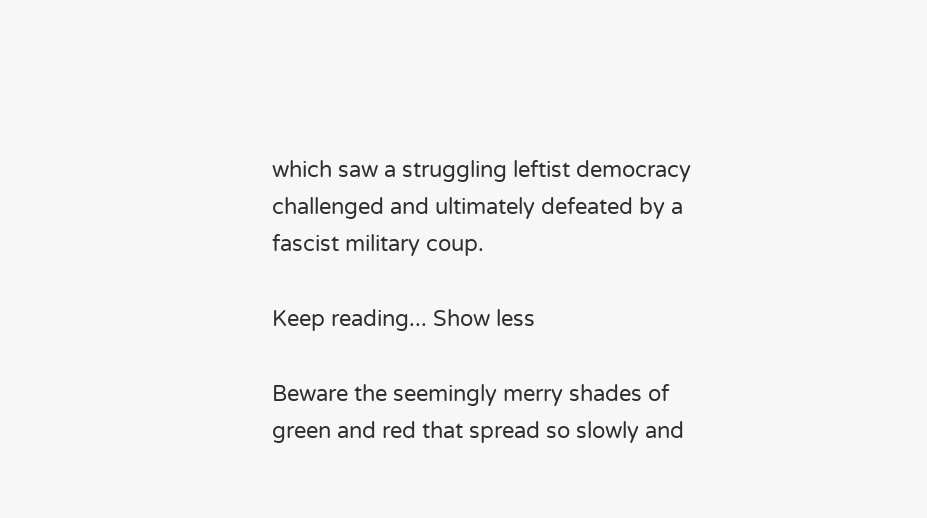which saw a struggling leftist democracy challenged and ultimately defeated by a fascist military coup.

Keep reading... Show less

Beware the seemingly merry shades of green and red that spread so slowly and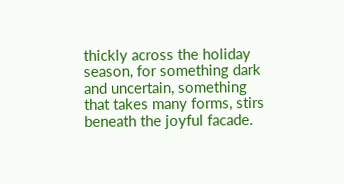thickly across the holiday season, for something dark and uncertain, something that takes many forms, stirs beneath the joyful facade.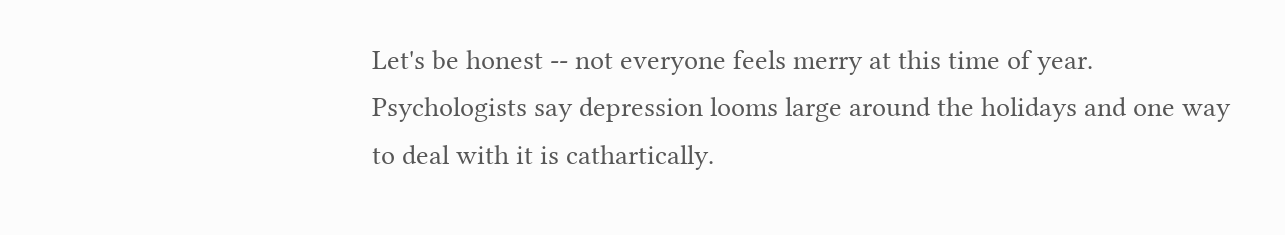Let's be honest -- not everyone feels merry at this time of year. Psychologists say depression looms large around the holidays and one way to deal with it is cathartically.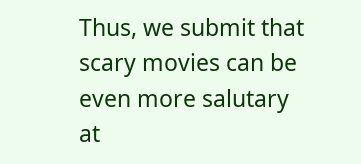Thus, we submit that scary movies can be even more salutary at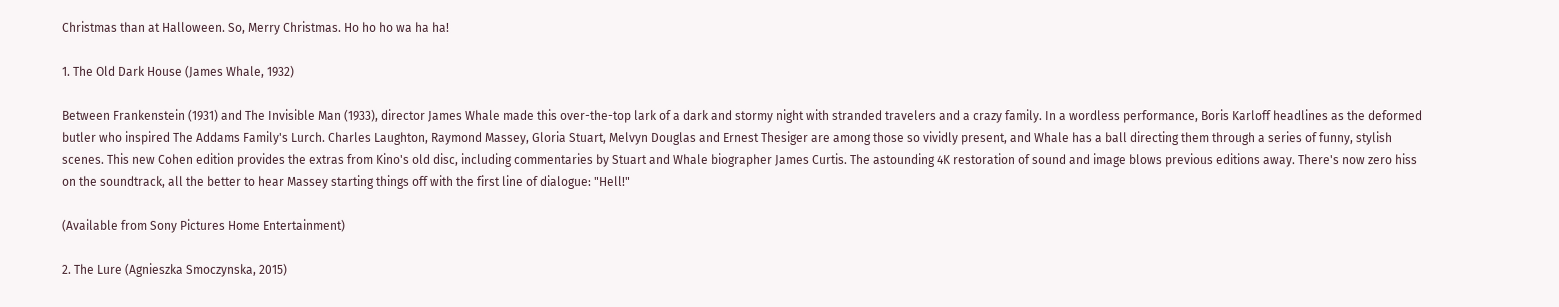Christmas than at Halloween. So, Merry Christmas. Ho ho ho wa ha ha!

1. The Old Dark House (James Whale, 1932)

Between Frankenstein (1931) and The Invisible Man (1933), director James Whale made this over-the-top lark of a dark and stormy night with stranded travelers and a crazy family. In a wordless performance, Boris Karloff headlines as the deformed butler who inspired The Addams Family's Lurch. Charles Laughton, Raymond Massey, Gloria Stuart, Melvyn Douglas and Ernest Thesiger are among those so vividly present, and Whale has a ball directing them through a series of funny, stylish scenes. This new Cohen edition provides the extras from Kino's old disc, including commentaries by Stuart and Whale biographer James Curtis. The astounding 4K restoration of sound and image blows previous editions away. There's now zero hiss on the soundtrack, all the better to hear Massey starting things off with the first line of dialogue: "Hell!"

(Available from Sony Pictures Home Entertainment)

2. The Lure (Agnieszka Smoczynska, 2015)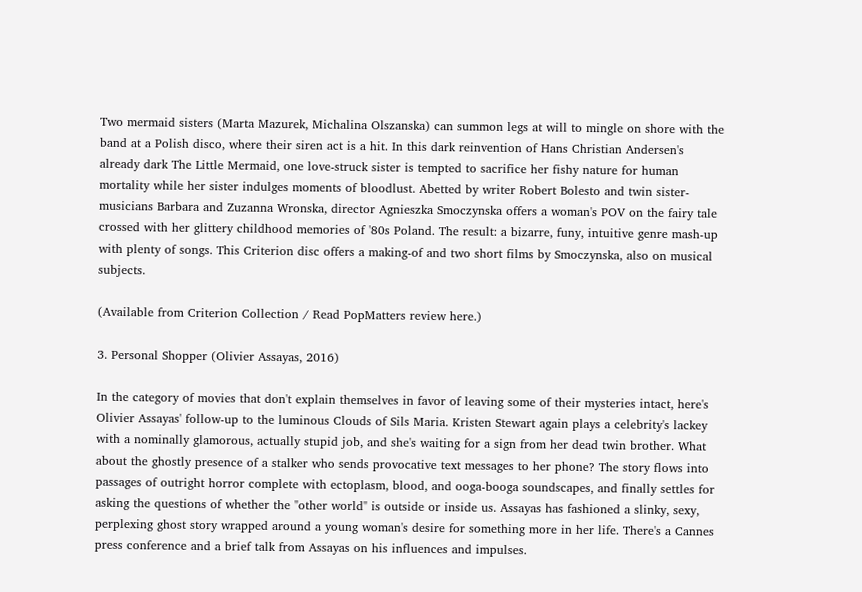Two mermaid sisters (Marta Mazurek, Michalina Olszanska) can summon legs at will to mingle on shore with the band at a Polish disco, where their siren act is a hit. In this dark reinvention of Hans Christian Andersen's already dark The Little Mermaid, one love-struck sister is tempted to sacrifice her fishy nature for human mortality while her sister indulges moments of bloodlust. Abetted by writer Robert Bolesto and twin sister-musicians Barbara and Zuzanna Wronska, director Agnieszka Smoczynska offers a woman's POV on the fairy tale crossed with her glittery childhood memories of '80s Poland. The result: a bizarre, funy, intuitive genre mash-up with plenty of songs. This Criterion disc offers a making-of and two short films by Smoczynska, also on musical subjects.

(Available from Criterion Collection / Read PopMatters review here.)

3. Personal Shopper (Olivier Assayas, 2016)

In the category of movies that don't explain themselves in favor of leaving some of their mysteries intact, here's Olivier Assayas' follow-up to the luminous Clouds of Sils Maria. Kristen Stewart again plays a celebrity's lackey with a nominally glamorous, actually stupid job, and she's waiting for a sign from her dead twin brother. What about the ghostly presence of a stalker who sends provocative text messages to her phone? The story flows into passages of outright horror complete with ectoplasm, blood, and ooga-booga soundscapes, and finally settles for asking the questions of whether the "other world" is outside or inside us. Assayas has fashioned a slinky, sexy, perplexing ghost story wrapped around a young woman's desire for something more in her life. There's a Cannes press conference and a brief talk from Assayas on his influences and impulses.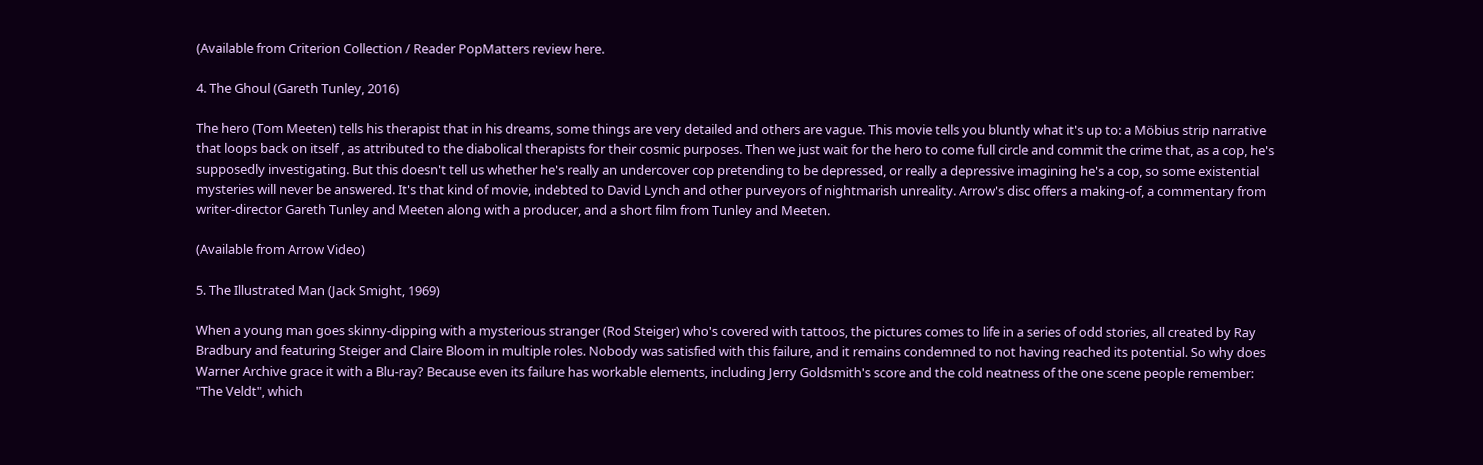(Available from Criterion Collection / Reader PopMatters review here.

4. The Ghoul (Gareth Tunley, 2016)

The hero (Tom Meeten) tells his therapist that in his dreams, some things are very detailed and others are vague. This movie tells you bluntly what it's up to: a Möbius strip narrative that loops back on itself , as attributed to the diabolical therapists for their cosmic purposes. Then we just wait for the hero to come full circle and commit the crime that, as a cop, he's supposedly investigating. But this doesn't tell us whether he's really an undercover cop pretending to be depressed, or really a depressive imagining he's a cop, so some existential mysteries will never be answered. It's that kind of movie, indebted to David Lynch and other purveyors of nightmarish unreality. Arrow's disc offers a making-of, a commentary from writer-director Gareth Tunley and Meeten along with a producer, and a short film from Tunley and Meeten.

(Available from Arrow Video)

5. The Illustrated Man (Jack Smight, 1969)

When a young man goes skinny-dipping with a mysterious stranger (Rod Steiger) who's covered with tattoos, the pictures comes to life in a series of odd stories, all created by Ray Bradbury and featuring Steiger and Claire Bloom in multiple roles. Nobody was satisfied with this failure, and it remains condemned to not having reached its potential. So why does Warner Archive grace it with a Blu-ray? Because even its failure has workable elements, including Jerry Goldsmith's score and the cold neatness of the one scene people remember: "The Veldt", which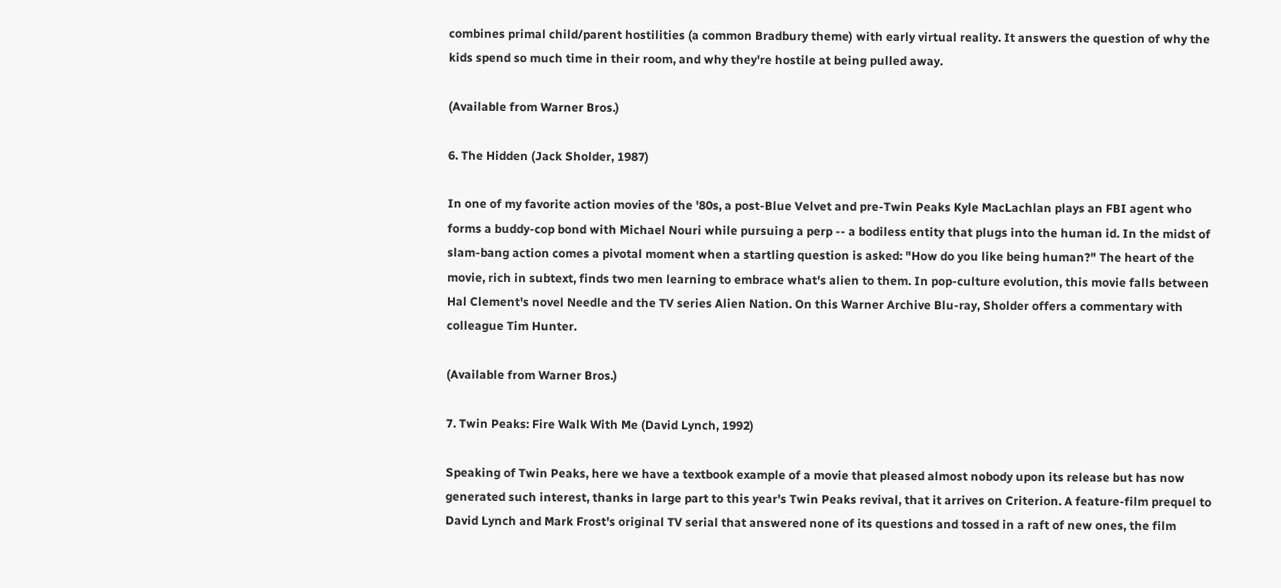combines primal child/parent hostilities (a common Bradbury theme) with early virtual reality. It answers the question of why the kids spend so much time in their room, and why they're hostile at being pulled away.

(Available from Warner Bros.)

6. The Hidden (Jack Sholder, 1987)

In one of my favorite action movies of the '80s, a post-Blue Velvet and pre-Twin Peaks Kyle MacLachlan plays an FBI agent who forms a buddy-cop bond with Michael Nouri while pursuing a perp -- a bodiless entity that plugs into the human id. In the midst of slam-bang action comes a pivotal moment when a startling question is asked: "How do you like being human?" The heart of the movie, rich in subtext, finds two men learning to embrace what's alien to them. In pop-culture evolution, this movie falls between Hal Clement's novel Needle and the TV series Alien Nation. On this Warner Archive Blu-ray, Sholder offers a commentary with colleague Tim Hunter.

(Available from Warner Bros.)

7. Twin Peaks: Fire Walk With Me (David Lynch, 1992)

Speaking of Twin Peaks, here we have a textbook example of a movie that pleased almost nobody upon its release but has now generated such interest, thanks in large part to this year's Twin Peaks revival, that it arrives on Criterion. A feature-film prequel to David Lynch and Mark Frost's original TV serial that answered none of its questions and tossed in a raft of new ones, the film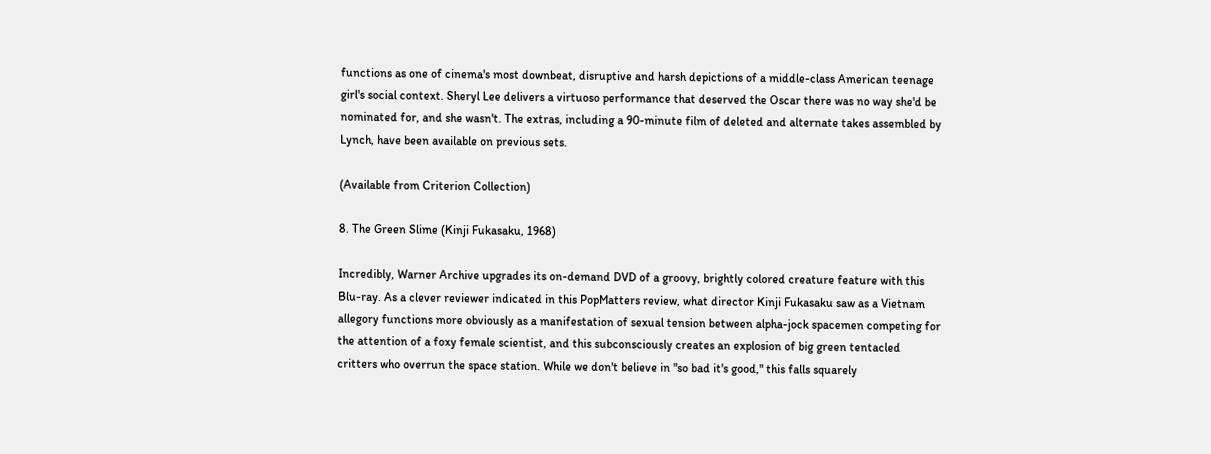functions as one of cinema's most downbeat, disruptive and harsh depictions of a middle-class American teenage girl's social context. Sheryl Lee delivers a virtuoso performance that deserved the Oscar there was no way she'd be nominated for, and she wasn't. The extras, including a 90-minute film of deleted and alternate takes assembled by Lynch, have been available on previous sets.

(Available from Criterion Collection)

8. The Green Slime (Kinji Fukasaku, 1968)

Incredibly, Warner Archive upgrades its on-demand DVD of a groovy, brightly colored creature feature with this Blu-ray. As a clever reviewer indicated in this PopMatters review, what director Kinji Fukasaku saw as a Vietnam allegory functions more obviously as a manifestation of sexual tension between alpha-jock spacemen competing for the attention of a foxy female scientist, and this subconsciously creates an explosion of big green tentacled critters who overrun the space station. While we don't believe in "so bad it's good," this falls squarely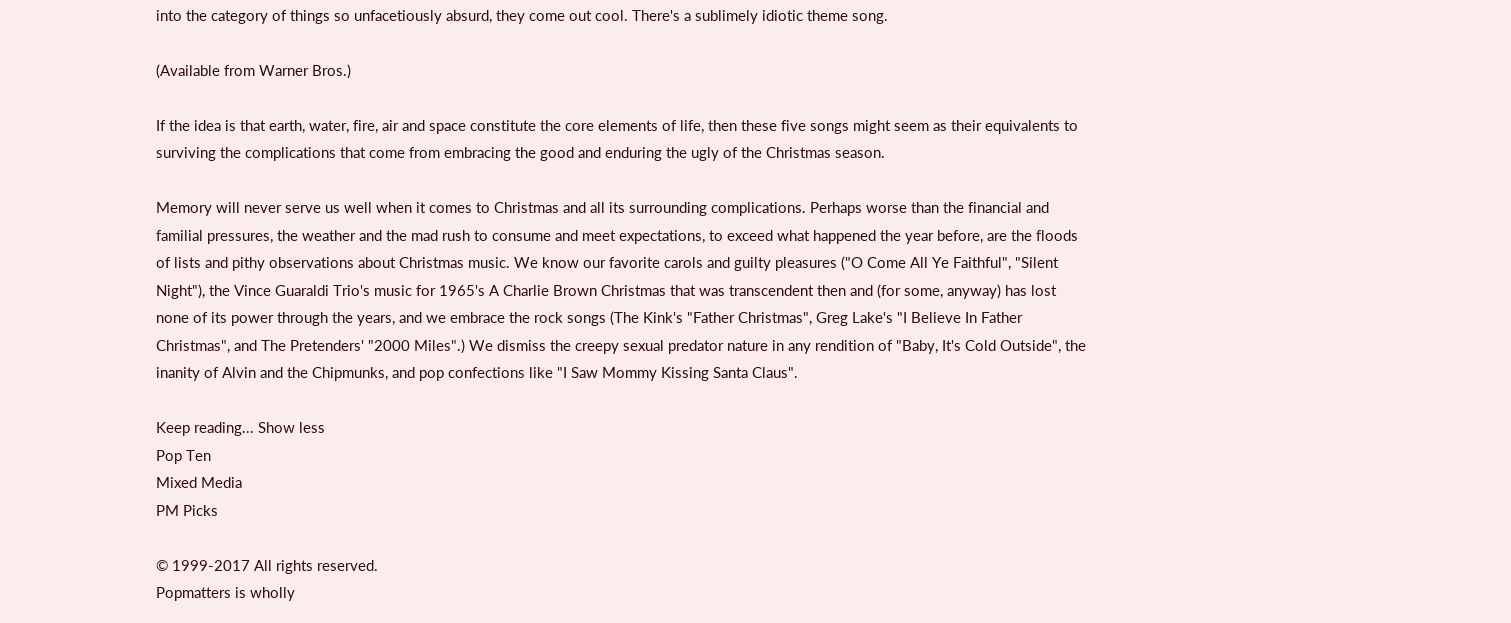into the category of things so unfacetiously absurd, they come out cool. There's a sublimely idiotic theme song.

(Available from Warner Bros.)

If the idea is that earth, water, fire, air and space constitute the core elements of life, then these five songs might seem as their equivalents to surviving the complications that come from embracing the good and enduring the ugly of the Christmas season.

Memory will never serve us well when it comes to Christmas and all its surrounding complications. Perhaps worse than the financial and familial pressures, the weather and the mad rush to consume and meet expectations, to exceed what happened the year before, are the floods of lists and pithy observations about Christmas music. We know our favorite carols and guilty pleasures ("O Come All Ye Faithful", "Silent Night"), the Vince Guaraldi Trio's music for 1965's A Charlie Brown Christmas that was transcendent then and (for some, anyway) has lost none of its power through the years, and we embrace the rock songs (The Kink's "Father Christmas", Greg Lake's "I Believe In Father Christmas", and The Pretenders' "2000 Miles".) We dismiss the creepy sexual predator nature in any rendition of "Baby, It's Cold Outside", the inanity of Alvin and the Chipmunks, and pop confections like "I Saw Mommy Kissing Santa Claus".

Keep reading... Show less
Pop Ten
Mixed Media
PM Picks

© 1999-2017 All rights reserved.
Popmatters is wholly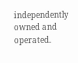independently owned and operated.